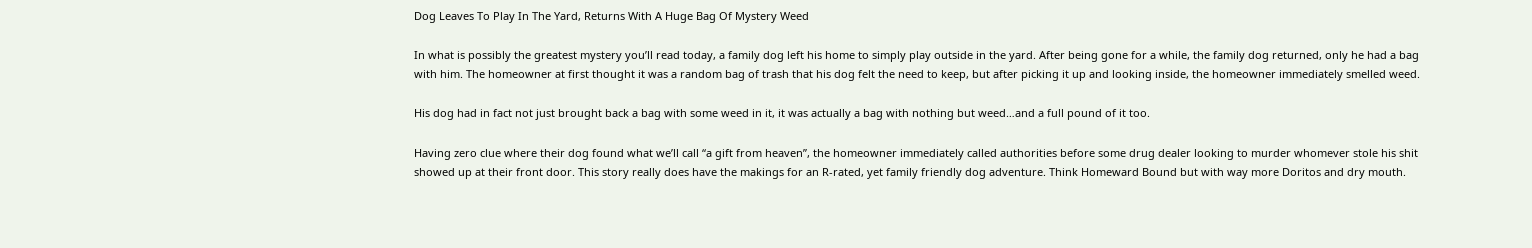Dog Leaves To Play In The Yard, Returns With A Huge Bag Of Mystery Weed

In what is possibly the greatest mystery you’ll read today, a family dog left his home to simply play outside in the yard. After being gone for a while, the family dog returned, only he had a bag with him. The homeowner at first thought it was a random bag of trash that his dog felt the need to keep, but after picking it up and looking inside, the homeowner immediately smelled weed.

His dog had in fact not just brought back a bag with some weed in it, it was actually a bag with nothing but weed…and a full pound of it too.

Having zero clue where their dog found what we’ll call “a gift from heaven”, the homeowner immediately called authorities before some drug dealer looking to murder whomever stole his shit showed up at their front door. This story really does have the makings for an R-rated, yet family friendly dog adventure. Think Homeward Bound but with way more Doritos and dry mouth.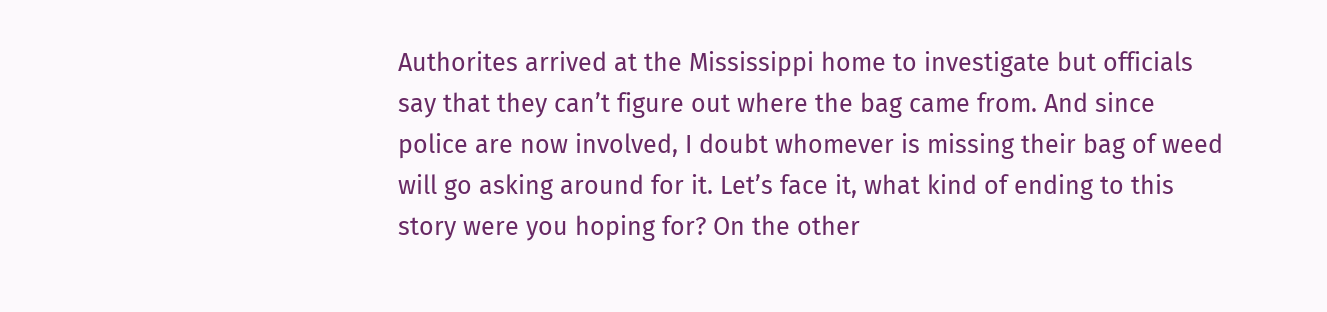Authorites arrived at the Mississippi home to investigate but officials say that they can’t figure out where the bag came from. And since police are now involved, I doubt whomever is missing their bag of weed will go asking around for it. Let’s face it, what kind of ending to this story were you hoping for? On the other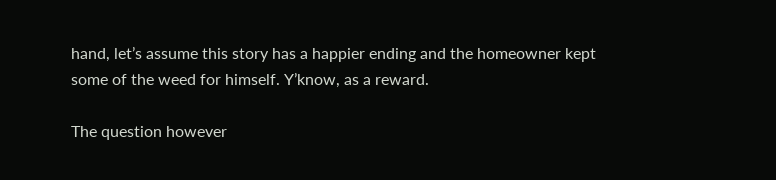hand, let’s assume this story has a happier ending and the homeowner kept some of the weed for himself. Y’know, as a reward.

The question however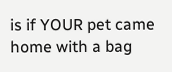is if YOUR pet came home with a bag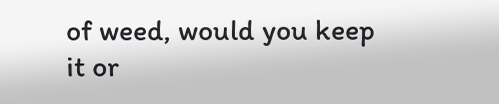of weed, would you keep it or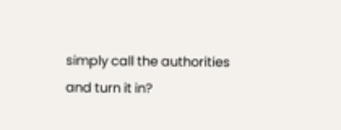simply call the authorities and turn it in?